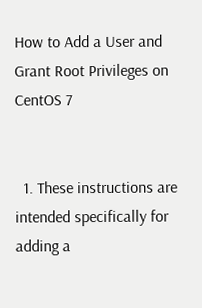How to Add a User and Grant Root Privileges on CentOS 7


  1. These instructions are intended specifically for adding a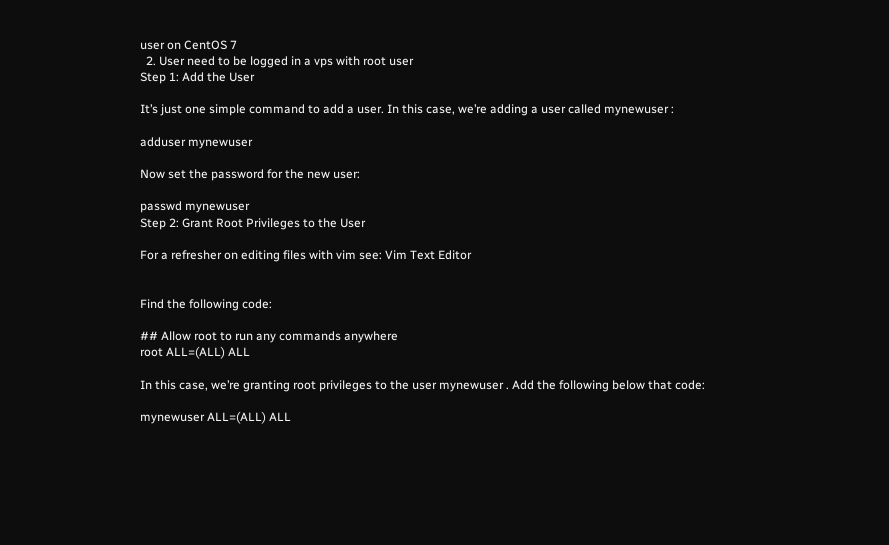user on CentOS 7
  2. User need to be logged in a vps with root user
Step 1: Add the User

It’s just one simple command to add a user. In this case, we’re adding a user called mynewuser :

adduser mynewuser

Now set the password for the new user:

passwd mynewuser
Step 2: Grant Root Privileges to the User

For a refresher on editing files with vim see: Vim Text Editor


Find the following code:

## Allow root to run any commands anywhere
root ALL=(ALL) ALL

In this case, we’re granting root privileges to the user mynewuser . Add the following below that code:

mynewuser ALL=(ALL) ALL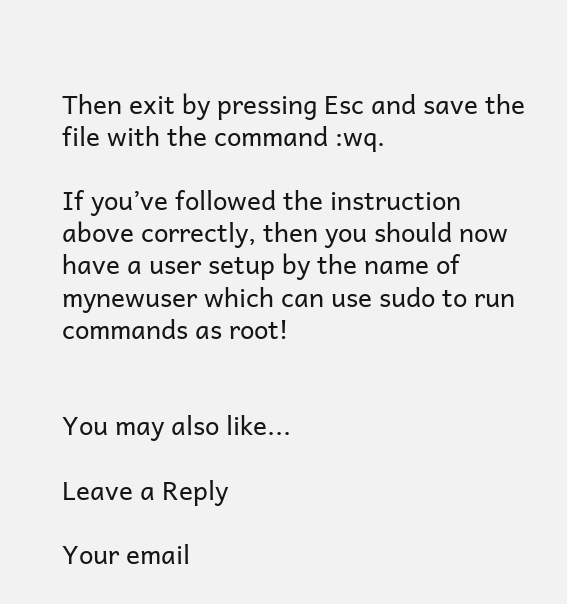Then exit by pressing Esc and save the file with the command :wq.

If you’ve followed the instruction above correctly, then you should now have a user setup by the name of mynewuser which can use sudo to run commands as root!


You may also like...

Leave a Reply

Your email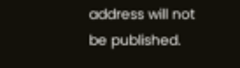address will not be published.